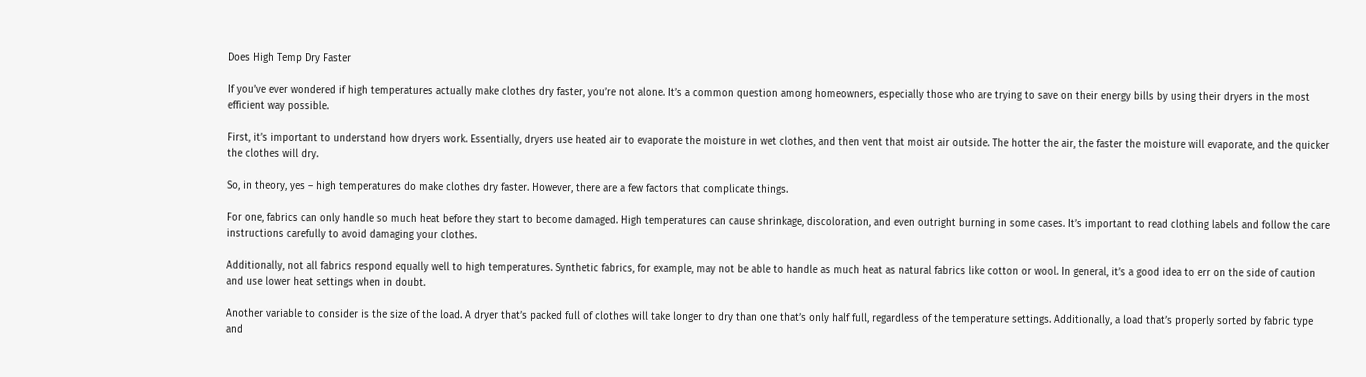Does High Temp Dry Faster

If you’ve ever wondered if high temperatures actually make clothes dry faster, you’re not alone. It’s a common question among homeowners, especially those who are trying to save on their energy bills by using their dryers in the most efficient way possible.

First, it’s important to understand how dryers work. Essentially, dryers use heated air to evaporate the moisture in wet clothes, and then vent that moist air outside. The hotter the air, the faster the moisture will evaporate, and the quicker the clothes will dry.

So, in theory, yes – high temperatures do make clothes dry faster. However, there are a few factors that complicate things.

For one, fabrics can only handle so much heat before they start to become damaged. High temperatures can cause shrinkage, discoloration, and even outright burning in some cases. It’s important to read clothing labels and follow the care instructions carefully to avoid damaging your clothes.

Additionally, not all fabrics respond equally well to high temperatures. Synthetic fabrics, for example, may not be able to handle as much heat as natural fabrics like cotton or wool. In general, it’s a good idea to err on the side of caution and use lower heat settings when in doubt.

Another variable to consider is the size of the load. A dryer that’s packed full of clothes will take longer to dry than one that’s only half full, regardless of the temperature settings. Additionally, a load that’s properly sorted by fabric type and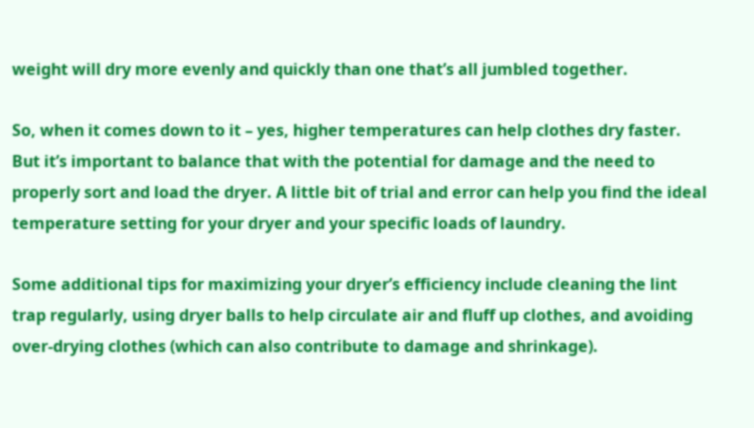weight will dry more evenly and quickly than one that’s all jumbled together.

So, when it comes down to it – yes, higher temperatures can help clothes dry faster. But it’s important to balance that with the potential for damage and the need to properly sort and load the dryer. A little bit of trial and error can help you find the ideal temperature setting for your dryer and your specific loads of laundry.

Some additional tips for maximizing your dryer’s efficiency include cleaning the lint trap regularly, using dryer balls to help circulate air and fluff up clothes, and avoiding over-drying clothes (which can also contribute to damage and shrinkage).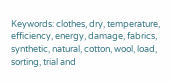Keywords: clothes, dry, temperature, efficiency, energy, damage, fabrics, synthetic, natural, cotton, wool, load, sorting, trial and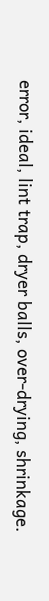error, ideal, lint trap, dryer balls, over-drying, shrinkage.